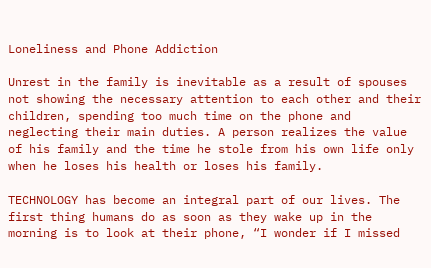Loneliness and Phone Addiction

Unrest in the family is inevitable as a result of spouses not showing the necessary attention to each other and their children, spending too much time on the phone and neglecting their main duties. A person realizes the value of his family and the time he stole from his own life only when he loses his health or loses his family.

TECHNOLOGY has become an integral part of our lives. The first thing humans do as soon as they wake up in the morning is to look at their phone, “I wonder if I missed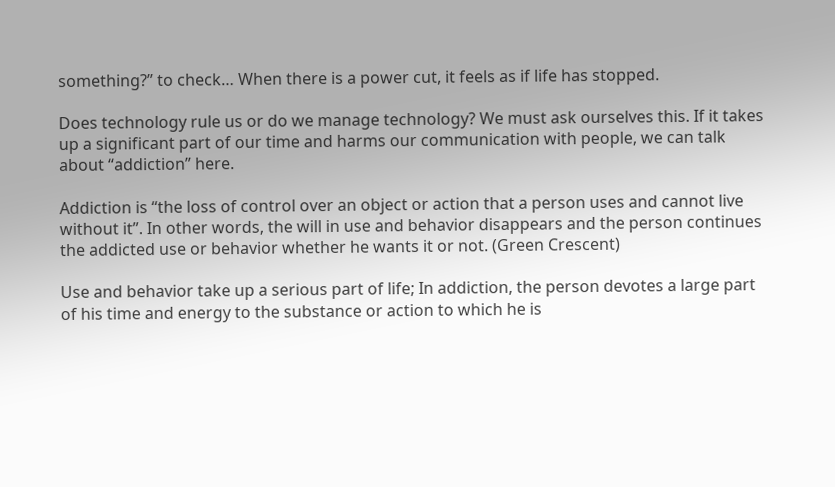something?” to check… When there is a power cut, it feels as if life has stopped.

Does technology rule us or do we manage technology? We must ask ourselves this. If it takes up a significant part of our time and harms our communication with people, we can talk about “addiction” here.

Addiction is “the loss of control over an object or action that a person uses and cannot live without it”. In other words, the will in use and behavior disappears and the person continues the addicted use or behavior whether he wants it or not. (Green Crescent)

Use and behavior take up a serious part of life; In addiction, the person devotes a large part of his time and energy to the substance or action to which he is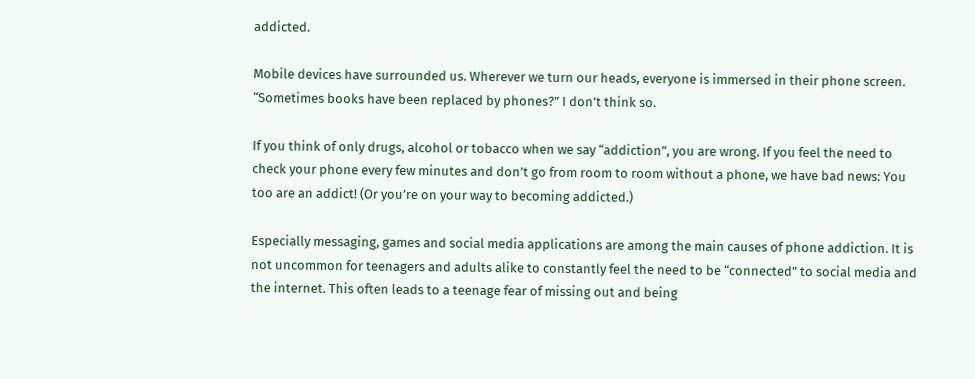addicted.

Mobile devices have surrounded us. Wherever we turn our heads, everyone is immersed in their phone screen. “Sometimes books have been replaced by phones?” I don’t think so.

If you think of only drugs, alcohol or tobacco when we say “addiction”, you are wrong. If you feel the need to check your phone every few minutes and don’t go from room to room without a phone, we have bad news: You too are an addict! (Or you’re on your way to becoming addicted.)

Especially messaging, games and social media applications are among the main causes of phone addiction. It is not uncommon for teenagers and adults alike to constantly feel the need to be “connected” to social media and the internet. This often leads to a teenage fear of missing out and being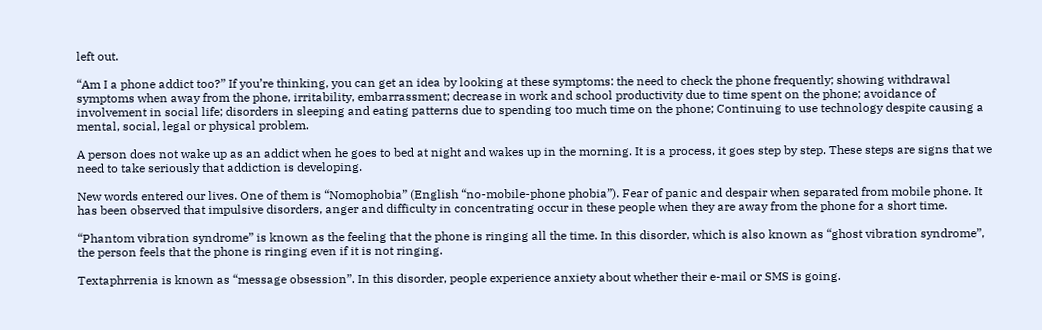left out.

“Am I a phone addict too?” If you’re thinking, you can get an idea by looking at these symptoms: the need to check the phone frequently; showing withdrawal symptoms when away from the phone, irritability, embarrassment; decrease in work and school productivity due to time spent on the phone; avoidance of involvement in social life; disorders in sleeping and eating patterns due to spending too much time on the phone; Continuing to use technology despite causing a mental, social, legal or physical problem.

A person does not wake up as an addict when he goes to bed at night and wakes up in the morning. It is a process, it goes step by step. These steps are signs that we need to take seriously that addiction is developing.

New words entered our lives. One of them is “Nomophobia” (English “no-mobile-phone phobia”). Fear of panic and despair when separated from mobile phone. It has been observed that impulsive disorders, anger and difficulty in concentrating occur in these people when they are away from the phone for a short time.

“Phantom vibration syndrome” is known as the feeling that the phone is ringing all the time. In this disorder, which is also known as “ghost vibration syndrome”, the person feels that the phone is ringing even if it is not ringing.

Textaphrrenia is known as “message obsession”. In this disorder, people experience anxiety about whether their e-mail or SMS is going.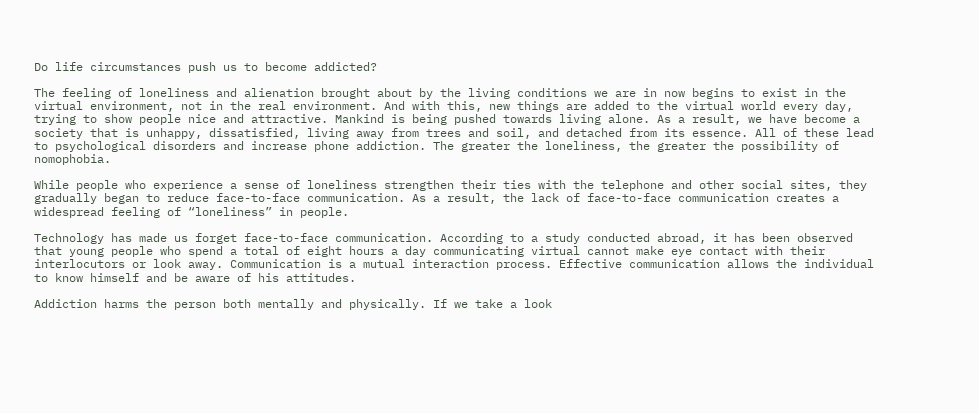Do life circumstances push us to become addicted?

The feeling of loneliness and alienation brought about by the living conditions we are in now begins to exist in the virtual environment, not in the real environment. And with this, new things are added to the virtual world every day, trying to show people nice and attractive. Mankind is being pushed towards living alone. As a result, we have become a society that is unhappy, dissatisfied, living away from trees and soil, and detached from its essence. All of these lead to psychological disorders and increase phone addiction. The greater the loneliness, the greater the possibility of nomophobia.

While people who experience a sense of loneliness strengthen their ties with the telephone and other social sites, they gradually began to reduce face-to-face communication. As a result, the lack of face-to-face communication creates a widespread feeling of “loneliness” in people.

Technology has made us forget face-to-face communication. According to a study conducted abroad, it has been observed that young people who spend a total of eight hours a day communicating virtual cannot make eye contact with their interlocutors or look away. Communication is a mutual interaction process. Effective communication allows the individual to know himself and be aware of his attitudes.

Addiction harms the person both mentally and physically. If we take a look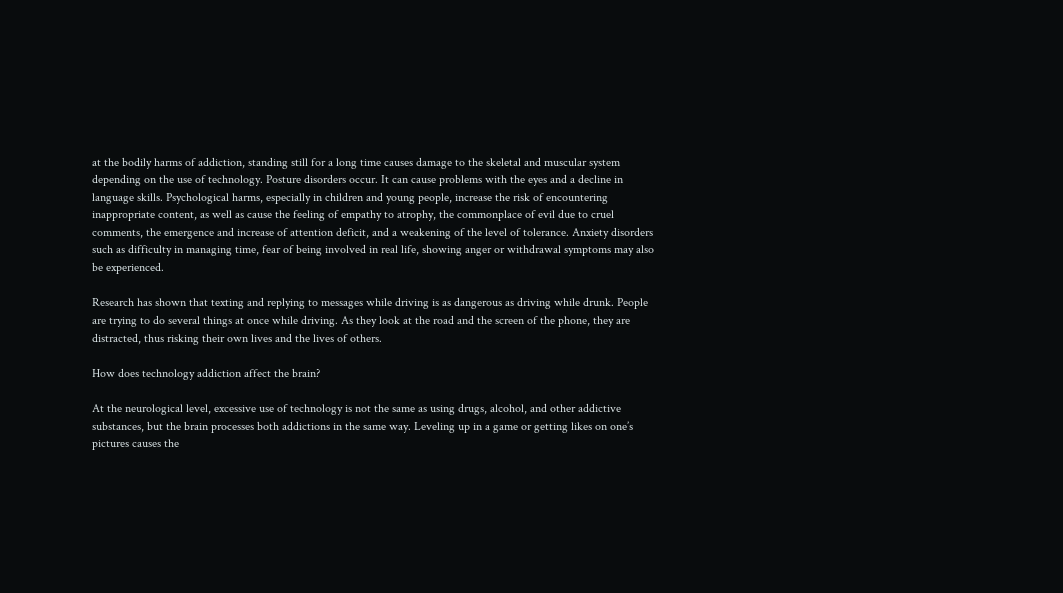at the bodily harms of addiction, standing still for a long time causes damage to the skeletal and muscular system depending on the use of technology. Posture disorders occur. It can cause problems with the eyes and a decline in language skills. Psychological harms, especially in children and young people, increase the risk of encountering inappropriate content, as well as cause the feeling of empathy to atrophy, the commonplace of evil due to cruel comments, the emergence and increase of attention deficit, and a weakening of the level of tolerance. Anxiety disorders such as difficulty in managing time, fear of being involved in real life, showing anger or withdrawal symptoms may also be experienced.

Research has shown that texting and replying to messages while driving is as dangerous as driving while drunk. People are trying to do several things at once while driving. As they look at the road and the screen of the phone, they are distracted, thus risking their own lives and the lives of others.

How does technology addiction affect the brain?

At the neurological level, excessive use of technology is not the same as using drugs, alcohol, and other addictive substances, but the brain processes both addictions in the same way. Leveling up in a game or getting likes on one’s pictures causes the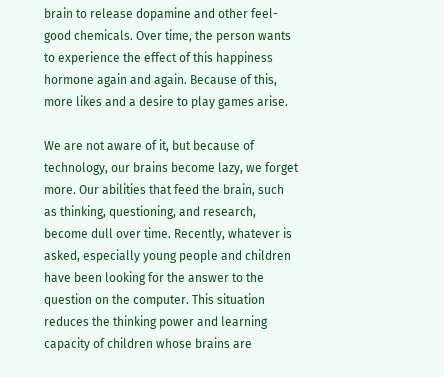brain to release dopamine and other feel-good chemicals. Over time, the person wants to experience the effect of this happiness hormone again and again. Because of this, more likes and a desire to play games arise.

We are not aware of it, but because of technology, our brains become lazy, we forget more. Our abilities that feed the brain, such as thinking, questioning, and research, become dull over time. Recently, whatever is asked, especially young people and children have been looking for the answer to the question on the computer. This situation reduces the thinking power and learning capacity of children whose brains are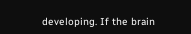developing. If the brain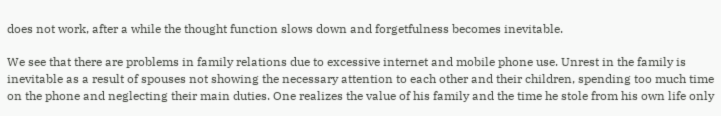does not work, after a while the thought function slows down and forgetfulness becomes inevitable.

We see that there are problems in family relations due to excessive internet and mobile phone use. Unrest in the family is inevitable as a result of spouses not showing the necessary attention to each other and their children, spending too much time on the phone and neglecting their main duties. One realizes the value of his family and the time he stole from his own life only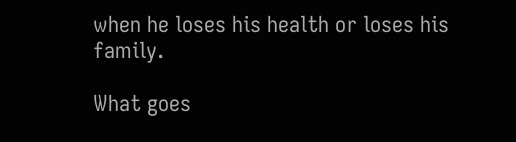when he loses his health or loses his family.

What goes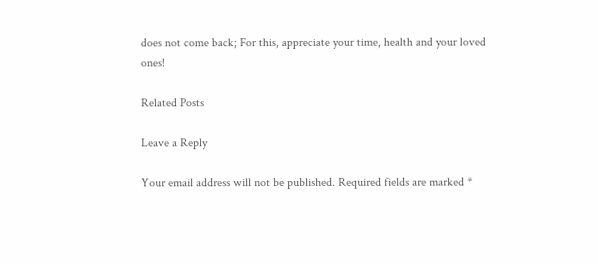does not come back; For this, appreciate your time, health and your loved ones!

Related Posts

Leave a Reply

Your email address will not be published. Required fields are marked *